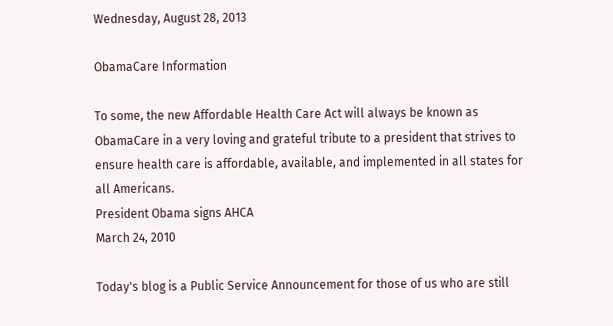Wednesday, August 28, 2013

ObamaCare Information

To some, the new Affordable Health Care Act will always be known as ObamaCare in a very loving and grateful tribute to a president that strives to ensure health care is affordable, available, and implemented in all states for all Americans.
President Obama signs AHCA
March 24, 2010

Today's blog is a Public Service Announcement for those of us who are still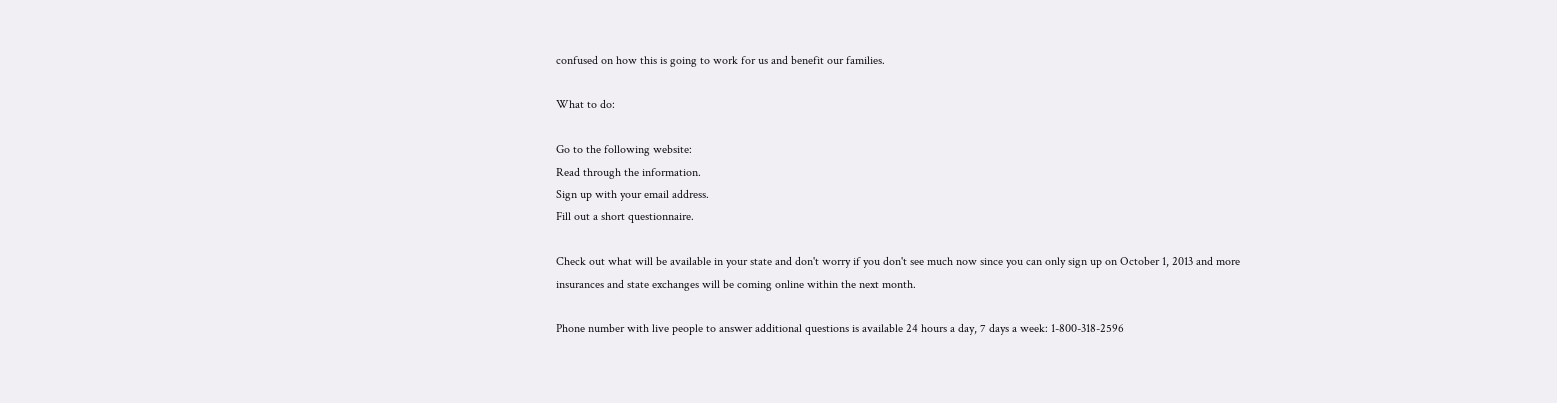confused on how this is going to work for us and benefit our families.

What to do:

Go to the following website:
Read through the information.
Sign up with your email address.
Fill out a short questionnaire.

Check out what will be available in your state and don't worry if you don't see much now since you can only sign up on October 1, 2013 and more insurances and state exchanges will be coming online within the next month.

Phone number with live people to answer additional questions is available 24 hours a day, 7 days a week: 1-800-318-2596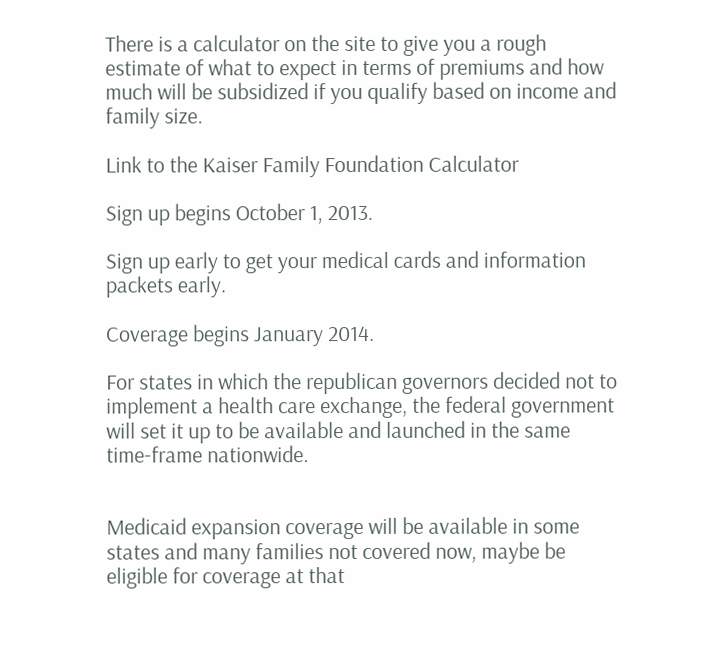There is a calculator on the site to give you a rough estimate of what to expect in terms of premiums and how much will be subsidized if you qualify based on income and family size.

Link to the Kaiser Family Foundation Calculator

Sign up begins October 1, 2013.

Sign up early to get your medical cards and information packets early.

Coverage begins January 2014.

For states in which the republican governors decided not to implement a health care exchange, the federal government will set it up to be available and launched in the same time-frame nationwide.


Medicaid expansion coverage will be available in some states and many families not covered now, maybe be eligible for coverage at that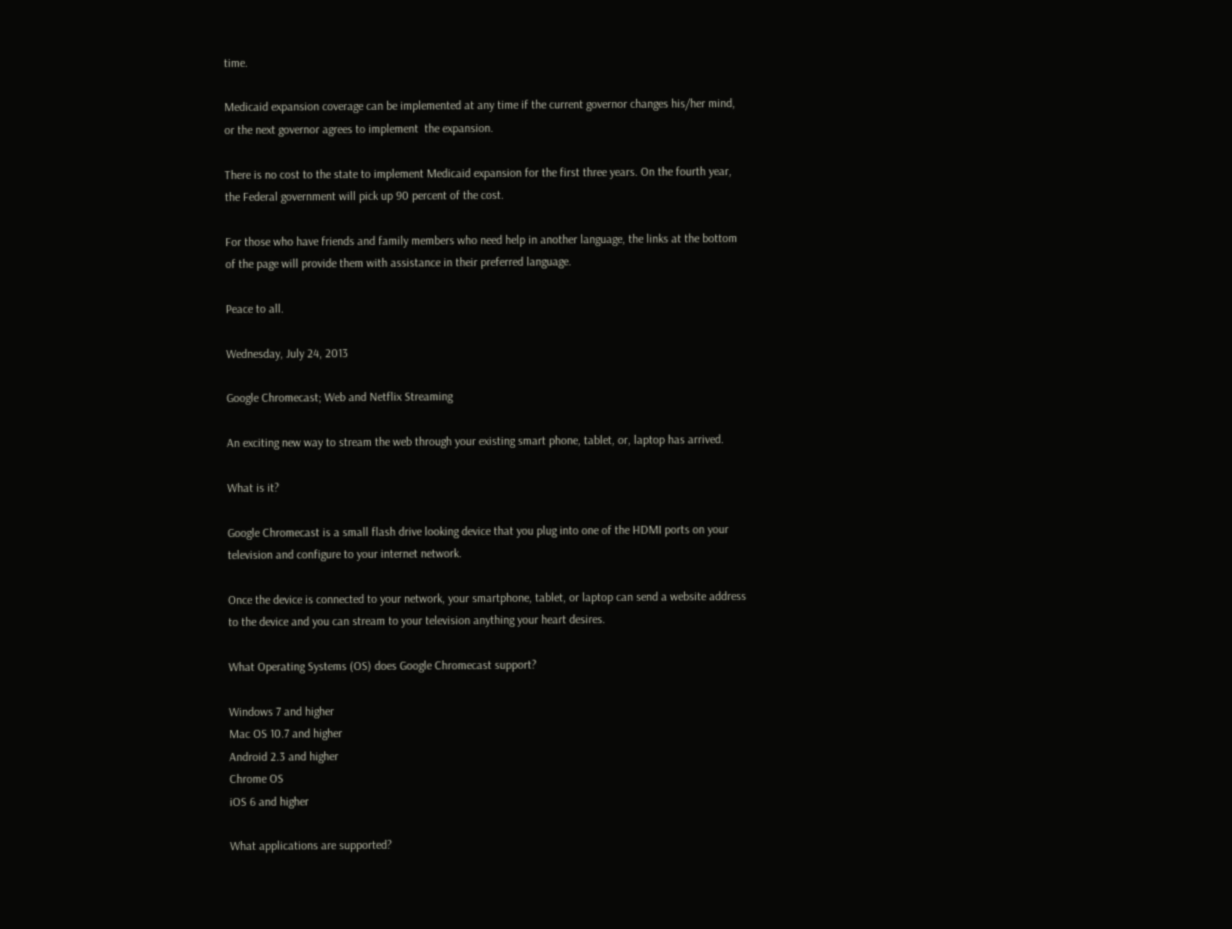time.

Medicaid expansion coverage can be implemented at any time if the current governor changes his/her mind, or the next governor agrees to implement  the expansion.

There is no cost to the state to implement Medicaid expansion for the first three years. On the fourth year, the Federal government will pick up 90 percent of the cost.

For those who have friends and family members who need help in another language, the links at the bottom of the page will provide them with assistance in their preferred language.

Peace to all.

Wednesday, July 24, 2013

Google Chromecast; Web and Netflix Streaming

An exciting new way to stream the web through your existing smart phone, tablet, or, laptop has arrived.

What is it?

Google Chromecast is a small flash drive looking device that you plug into one of the HDMI ports on your television and configure to your internet network.

Once the device is connected to your network, your smartphone, tablet, or laptop can send a website address to the device and you can stream to your television anything your heart desires.

What Operating Systems (OS) does Google Chromecast support?

Windows 7 and higher
Mac OS 10.7 and higher
Android 2.3 and higher
Chrome OS
iOS 6 and higher

What applications are supported?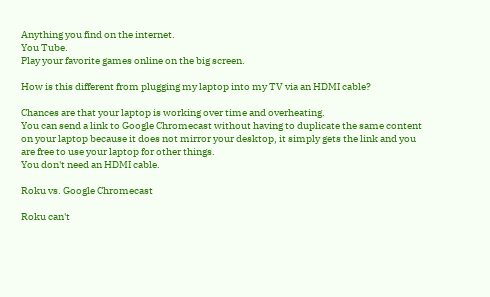Anything you find on the internet.
You Tube.
Play your favorite games online on the big screen.

How is this different from plugging my laptop into my TV via an HDMI cable?

Chances are that your laptop is working over time and overheating.
You can send a link to Google Chromecast without having to duplicate the same content on your laptop because it does not mirror your desktop, it simply gets the link and you are free to use your laptop for other things.
You don't need an HDMI cable.

Roku vs. Google Chromecast

Roku can't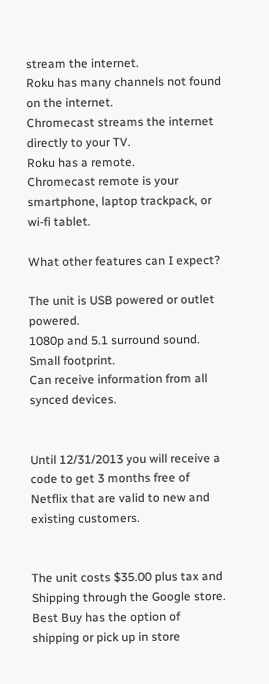stream the internet.
Roku has many channels not found on the internet.
Chromecast streams the internet directly to your TV.
Roku has a remote.
Chromecast remote is your smartphone, laptop trackpack, or wi-fi tablet.

What other features can I expect?

The unit is USB powered or outlet powered.
1080p and 5.1 surround sound.
Small footprint.
Can receive information from all synced devices.


Until 12/31/2013 you will receive a code to get 3 months free of Netflix that are valid to new and existing customers.


The unit costs $35.00 plus tax and Shipping through the Google store.
Best Buy has the option of shipping or pick up in store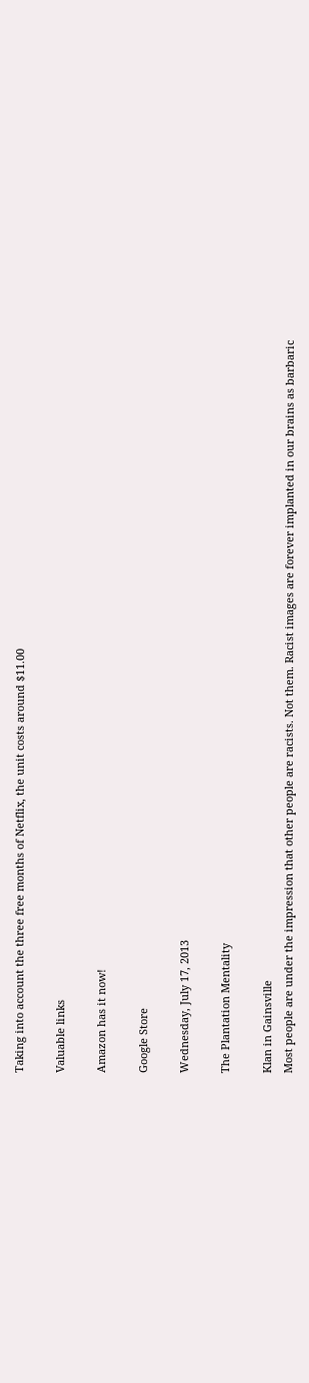Taking into account the three free months of Netflix, the unit costs around $11.00

Valuable links

Amazon has it now!

Google Store

Wednesday, July 17, 2013

The Plantation Mentality

Klan in Gainsville
Most people are under the impression that other people are racists. Not them. Racist images are forever implanted in our brains as barbaric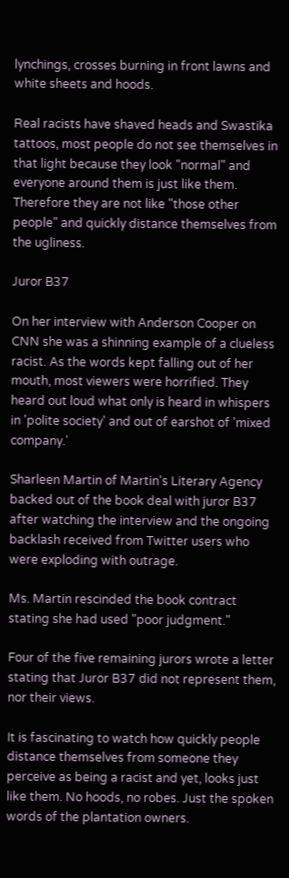lynchings, crosses burning in front lawns and white sheets and hoods.

Real racists have shaved heads and Swastika tattoos, most people do not see themselves in that light because they look "normal" and everyone around them is just like them. Therefore they are not like "those other people" and quickly distance themselves from the ugliness.

Juror B37

On her interview with Anderson Cooper on CNN she was a shinning example of a clueless racist. As the words kept falling out of her mouth, most viewers were horrified. They heard out loud what only is heard in whispers in 'polite society' and out of earshot of 'mixed company.'

Sharleen Martin of Martin's Literary Agency backed out of the book deal with juror B37 after watching the interview and the ongoing backlash received from Twitter users who were exploding with outrage.

Ms. Martin rescinded the book contract stating she had used "poor judgment."

Four of the five remaining jurors wrote a letter stating that Juror B37 did not represent them, nor their views.

It is fascinating to watch how quickly people distance themselves from someone they perceive as being a racist and yet, looks just like them. No hoods, no robes. Just the spoken words of the plantation owners.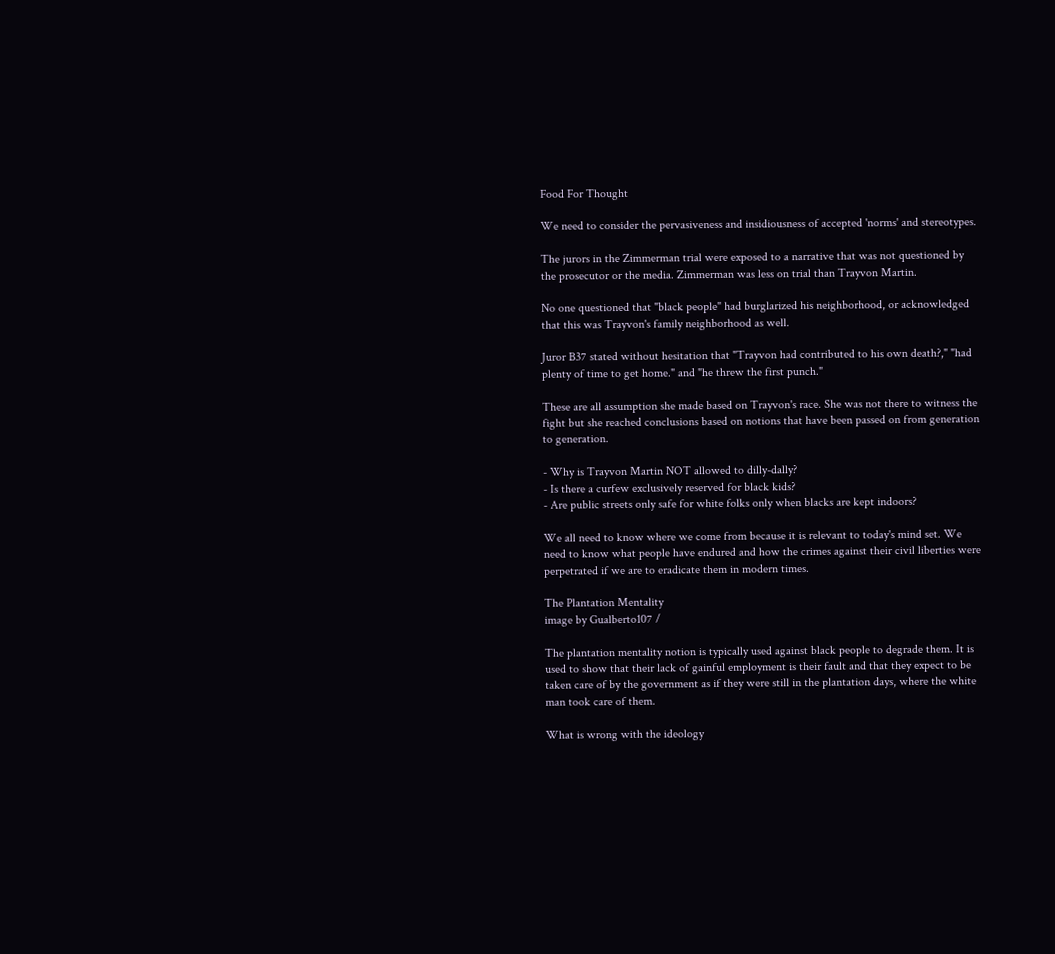Food For Thought

We need to consider the pervasiveness and insidiousness of accepted 'norms' and stereotypes.

The jurors in the Zimmerman trial were exposed to a narrative that was not questioned by the prosecutor or the media. Zimmerman was less on trial than Trayvon Martin.

No one questioned that "black people" had burglarized his neighborhood, or acknowledged that this was Trayvon's family neighborhood as well.

Juror B37 stated without hesitation that "Trayvon had contributed to his own death?," "had plenty of time to get home." and "he threw the first punch."

These are all assumption she made based on Trayvon's race. She was not there to witness the fight but she reached conclusions based on notions that have been passed on from generation to generation.

- Why is Trayvon Martin NOT allowed to dilly-dally?
- Is there a curfew exclusively reserved for black kids?
- Are public streets only safe for white folks only when blacks are kept indoors?

We all need to know where we come from because it is relevant to today's mind set. We need to know what people have endured and how the crimes against their civil liberties were perpetrated if we are to eradicate them in modern times.

The Plantation Mentality
image by Gualberto107 /

The plantation mentality notion is typically used against black people to degrade them. It is used to show that their lack of gainful employment is their fault and that they expect to be taken care of by the government as if they were still in the plantation days, where the white man took care of them.

What is wrong with the ideology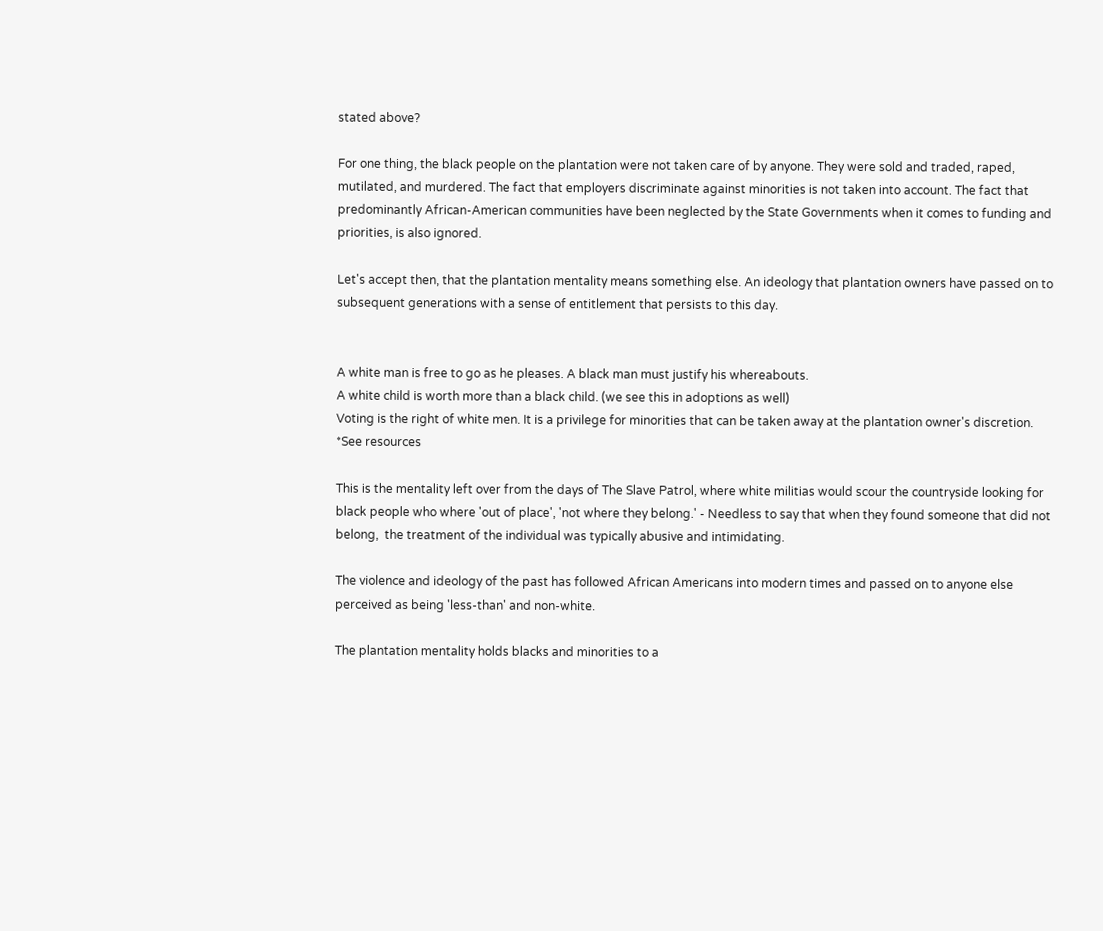stated above?

For one thing, the black people on the plantation were not taken care of by anyone. They were sold and traded, raped, mutilated, and murdered. The fact that employers discriminate against minorities is not taken into account. The fact that predominantly African-American communities have been neglected by the State Governments when it comes to funding and priorities, is also ignored.

Let's accept then, that the plantation mentality means something else. An ideology that plantation owners have passed on to subsequent generations with a sense of entitlement that persists to this day.


A white man is free to go as he pleases. A black man must justify his whereabouts.
A white child is worth more than a black child. (we see this in adoptions as well)
Voting is the right of white men. It is a privilege for minorities that can be taken away at the plantation owner's discretion. *See resources

This is the mentality left over from the days of The Slave Patrol, where white militias would scour the countryside looking for black people who where 'out of place', 'not where they belong.' - Needless to say that when they found someone that did not belong,  the treatment of the individual was typically abusive and intimidating.

The violence and ideology of the past has followed African Americans into modern times and passed on to anyone else perceived as being 'less-than' and non-white.

The plantation mentality holds blacks and minorities to a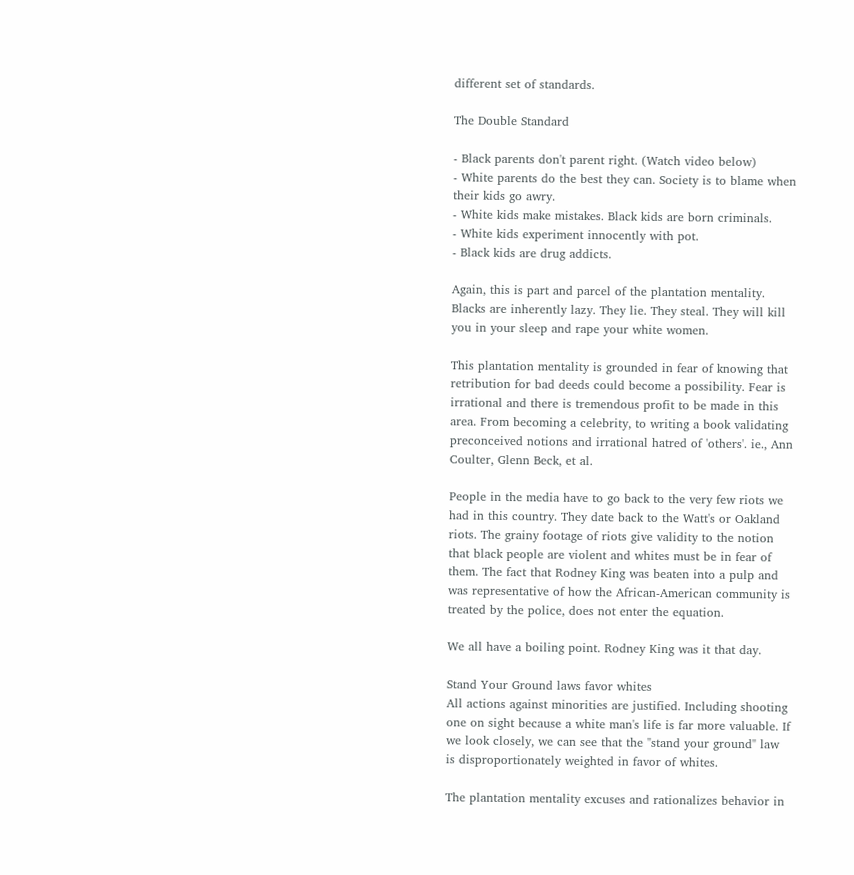different set of standards.

The Double Standard

- Black parents don't parent right. (Watch video below)
- White parents do the best they can. Society is to blame when their kids go awry.
- White kids make mistakes. Black kids are born criminals.
- White kids experiment innocently with pot.
- Black kids are drug addicts.

Again, this is part and parcel of the plantation mentality. Blacks are inherently lazy. They lie. They steal. They will kill you in your sleep and rape your white women.

This plantation mentality is grounded in fear of knowing that retribution for bad deeds could become a possibility. Fear is irrational and there is tremendous profit to be made in this area. From becoming a celebrity, to writing a book validating preconceived notions and irrational hatred of 'others'. ie., Ann Coulter, Glenn Beck, et al.

People in the media have to go back to the very few riots we had in this country. They date back to the Watt's or Oakland riots. The grainy footage of riots give validity to the notion that black people are violent and whites must be in fear of them. The fact that Rodney King was beaten into a pulp and was representative of how the African-American community is treated by the police, does not enter the equation.

We all have a boiling point. Rodney King was it that day.

Stand Your Ground laws favor whites
All actions against minorities are justified. Including shooting one on sight because a white man's life is far more valuable. If we look closely, we can see that the "stand your ground" law is disproportionately weighted in favor of whites.

The plantation mentality excuses and rationalizes behavior in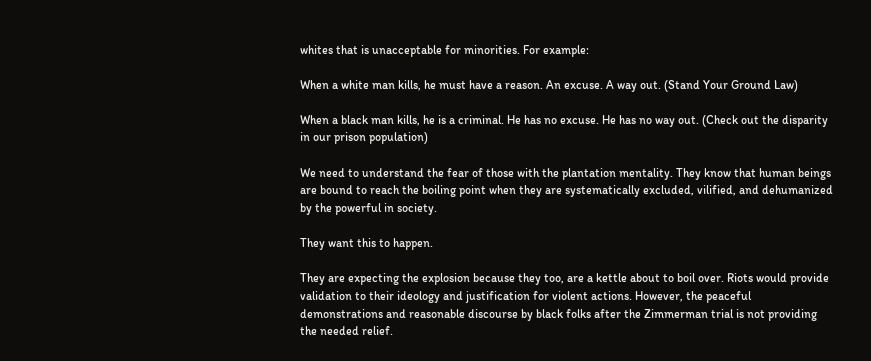whites that is unacceptable for minorities. For example:

When a white man kills, he must have a reason. An excuse. A way out. (Stand Your Ground Law)

When a black man kills, he is a criminal. He has no excuse. He has no way out. (Check out the disparity in our prison population)

We need to understand the fear of those with the plantation mentality. They know that human beings are bound to reach the boiling point when they are systematically excluded, vilified, and dehumanized by the powerful in society.

They want this to happen.

They are expecting the explosion because they too, are a kettle about to boil over. Riots would provide validation to their ideology and justification for violent actions. However, the peaceful demonstrations and reasonable discourse by black folks after the Zimmerman trial is not providing the needed relief.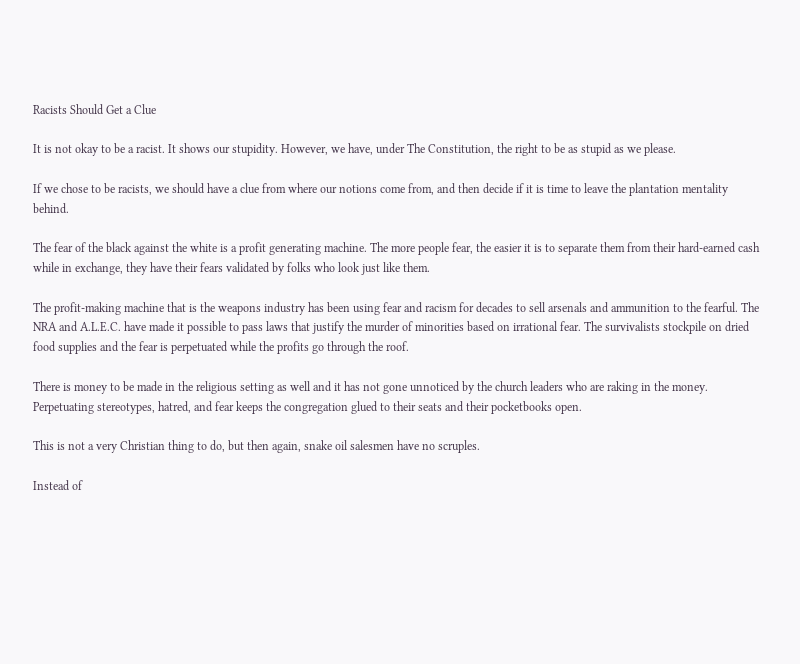Racists Should Get a Clue

It is not okay to be a racist. It shows our stupidity. However, we have, under The Constitution, the right to be as stupid as we please.

If we chose to be racists, we should have a clue from where our notions come from, and then decide if it is time to leave the plantation mentality behind.

The fear of the black against the white is a profit generating machine. The more people fear, the easier it is to separate them from their hard-earned cash while in exchange, they have their fears validated by folks who look just like them.

The profit-making machine that is the weapons industry has been using fear and racism for decades to sell arsenals and ammunition to the fearful. The NRA and A.L.E.C. have made it possible to pass laws that justify the murder of minorities based on irrational fear. The survivalists stockpile on dried food supplies and the fear is perpetuated while the profits go through the roof.

There is money to be made in the religious setting as well and it has not gone unnoticed by the church leaders who are raking in the money. Perpetuating stereotypes, hatred, and fear keeps the congregation glued to their seats and their pocketbooks open.

This is not a very Christian thing to do, but then again, snake oil salesmen have no scruples.

Instead of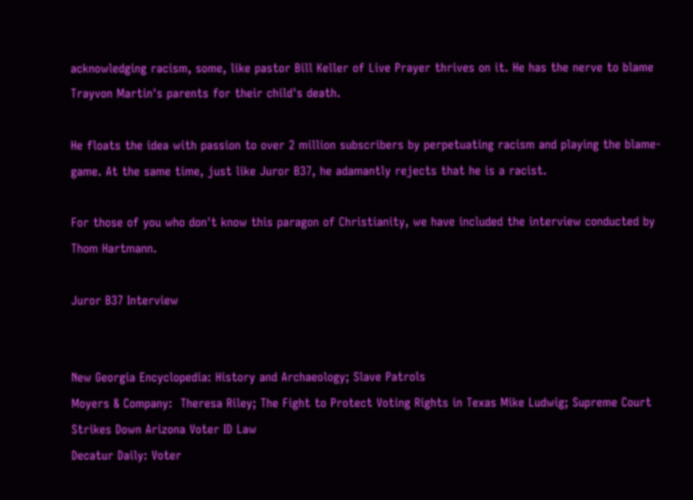acknowledging racism, some, like pastor Bill Keller of Live Prayer thrives on it. He has the nerve to blame Trayvon Martin's parents for their child's death.

He floats the idea with passion to over 2 million subscribers by perpetuating racism and playing the blame-game. At the same time, just like Juror B37, he adamantly rejects that he is a racist.

For those of you who don't know this paragon of Christianity, we have included the interview conducted by Thom Hartmann.

Juror B37 Interview


New Georgia Encyclopedia: History and Archaeology; Slave Patrols
Moyers & Company:  Theresa Riley; The Fight to Protect Voting Rights in Texas Mike Ludwig; Supreme Court Strikes Down Arizona Voter ID Law
Decatur Daily: Voter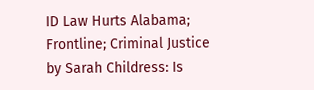ID Law Hurts Alabama; Frontline; Criminal Justice by Sarah Childress: Is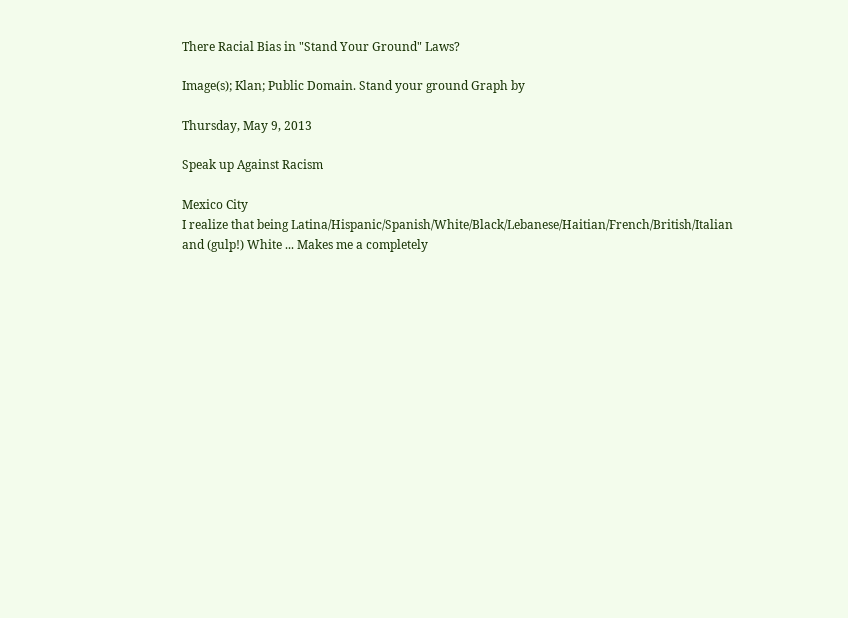There Racial Bias in "Stand Your Ground" Laws?

Image(s); Klan; Public Domain. Stand your ground Graph by

Thursday, May 9, 2013

Speak up Against Racism

Mexico City
I realize that being Latina/Hispanic/Spanish/White/Black/Lebanese/Haitian/French/British/Italian and (gulp!) White ... Makes me a completely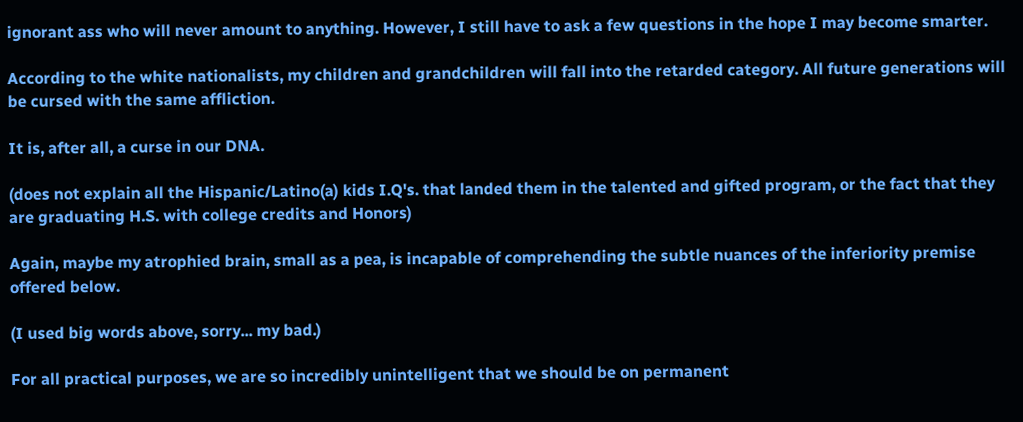ignorant ass who will never amount to anything. However, I still have to ask a few questions in the hope I may become smarter.

According to the white nationalists, my children and grandchildren will fall into the retarded category. All future generations will be cursed with the same affliction.

It is, after all, a curse in our DNA.

(does not explain all the Hispanic/Latino(a) kids I.Q's. that landed them in the talented and gifted program, or the fact that they are graduating H.S. with college credits and Honors)

Again, maybe my atrophied brain, small as a pea, is incapable of comprehending the subtle nuances of the inferiority premise offered below.

(I used big words above, sorry... my bad.)

For all practical purposes, we are so incredibly unintelligent that we should be on permanent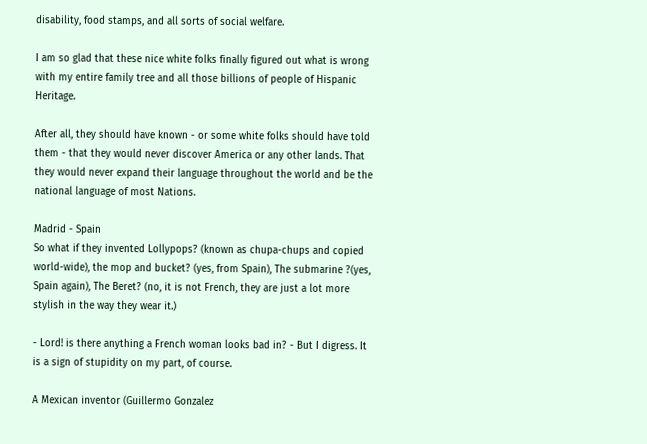disability, food stamps, and all sorts of social welfare.

I am so glad that these nice white folks finally figured out what is wrong with my entire family tree and all those billions of people of Hispanic Heritage.

After all, they should have known - or some white folks should have told them - that they would never discover America or any other lands. That they would never expand their language throughout the world and be the national language of most Nations.

Madrid - Spain
So what if they invented Lollypops? (known as chupa-chups and copied world-wide), the mop and bucket? (yes, from Spain), The submarine ?(yes, Spain again), The Beret? (no, it is not French, they are just a lot more stylish in the way they wear it.)

- Lord! is there anything a French woman looks bad in? - But I digress. It is a sign of stupidity on my part, of course.

A Mexican inventor (Guillermo Gonzalez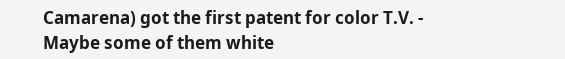Camarena) got the first patent for color T.V. - Maybe some of them white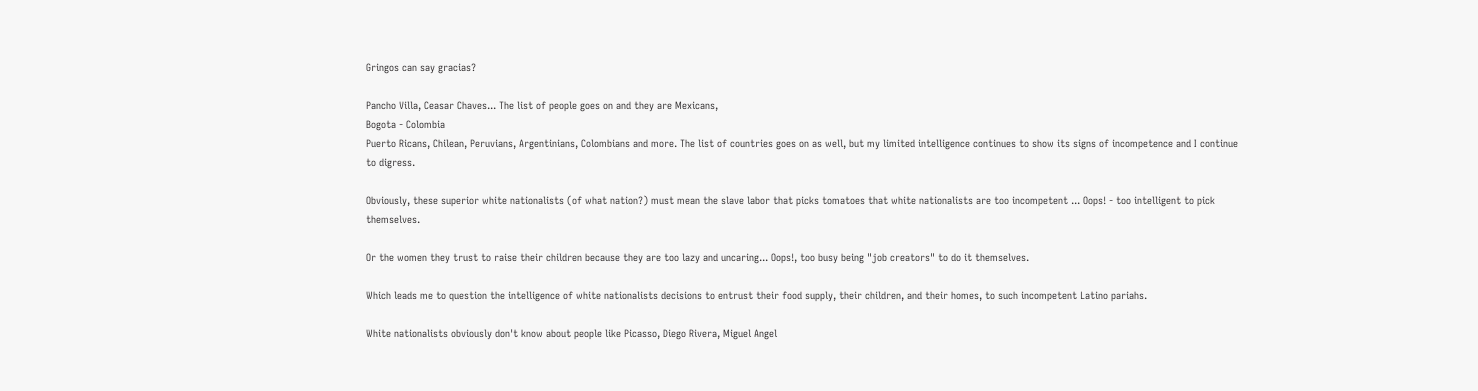Gringos can say gracias?

Pancho Villa, Ceasar Chaves... The list of people goes on and they are Mexicans,
Bogota - Colombia
Puerto Ricans, Chilean, Peruvians, Argentinians, Colombians and more. The list of countries goes on as well, but my limited intelligence continues to show its signs of incompetence and I continue to digress.

Obviously, these superior white nationalists (of what nation?) must mean the slave labor that picks tomatoes that white nationalists are too incompetent ... Oops! - too intelligent to pick themselves.

Or the women they trust to raise their children because they are too lazy and uncaring... Oops!, too busy being "job creators" to do it themselves.

Which leads me to question the intelligence of white nationalists decisions to entrust their food supply, their children, and their homes, to such incompetent Latino pariahs.

White nationalists obviously don't know about people like Picasso, Diego Rivera, Miguel Angel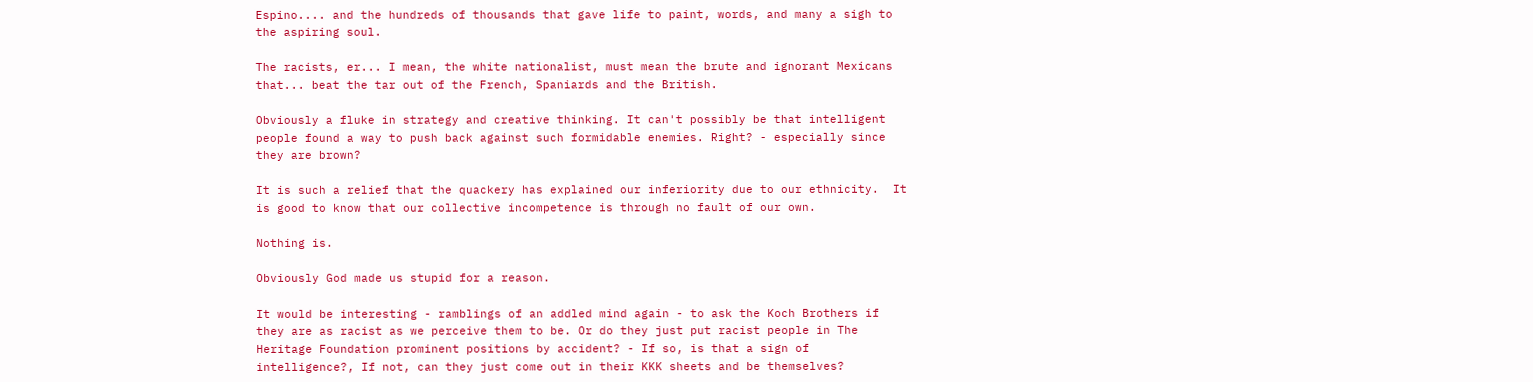Espino.... and the hundreds of thousands that gave life to paint, words, and many a sigh to the aspiring soul.

The racists, er... I mean, the white nationalist, must mean the brute and ignorant Mexicans that... beat the tar out of the French, Spaniards and the British.

Obviously a fluke in strategy and creative thinking. It can't possibly be that intelligent people found a way to push back against such formidable enemies. Right? - especially since they are brown?

It is such a relief that the quackery has explained our inferiority due to our ethnicity.  It is good to know that our collective incompetence is through no fault of our own.

Nothing is.

Obviously God made us stupid for a reason.

It would be interesting - ramblings of an addled mind again - to ask the Koch Brothers if they are as racist as we perceive them to be. Or do they just put racist people in The Heritage Foundation prominent positions by accident? - If so, is that a sign of intelligence?, If not, can they just come out in their KKK sheets and be themselves?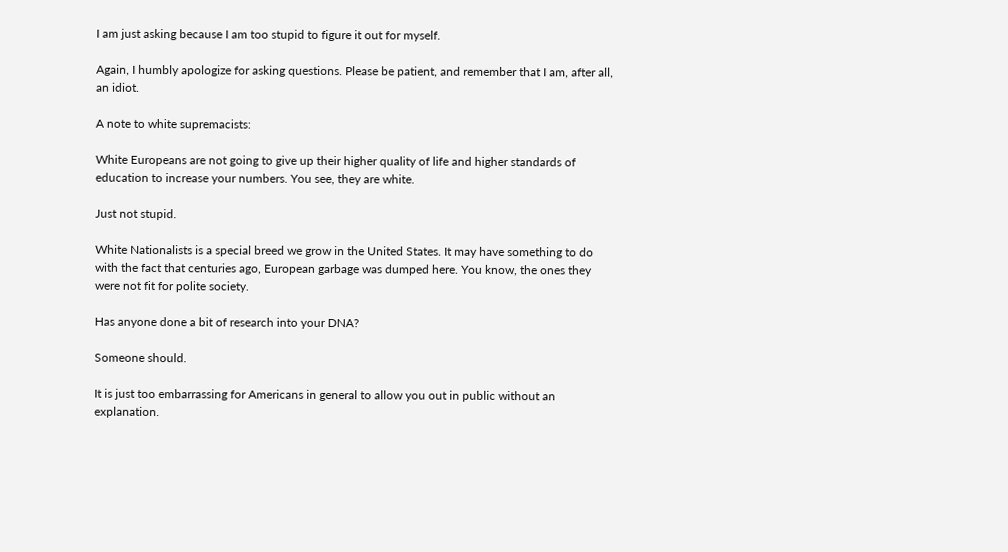I am just asking because I am too stupid to figure it out for myself.

Again, I humbly apologize for asking questions. Please be patient, and remember that I am, after all, an idiot.

A note to white supremacists:

White Europeans are not going to give up their higher quality of life and higher standards of education to increase your numbers. You see, they are white.

Just not stupid.

White Nationalists is a special breed we grow in the United States. It may have something to do with the fact that centuries ago, European garbage was dumped here. You know, the ones they were not fit for polite society.

Has anyone done a bit of research into your DNA?

Someone should.

It is just too embarrassing for Americans in general to allow you out in public without an explanation.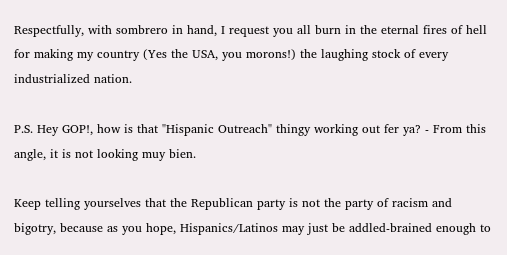Respectfully, with sombrero in hand, I request you all burn in the eternal fires of hell for making my country (Yes the USA, you morons!) the laughing stock of every industrialized nation.

P.S. Hey GOP!, how is that "Hispanic Outreach" thingy working out fer ya? - From this angle, it is not looking muy bien.

Keep telling yourselves that the Republican party is not the party of racism and bigotry, because as you hope, Hispanics/Latinos may just be addled-brained enough to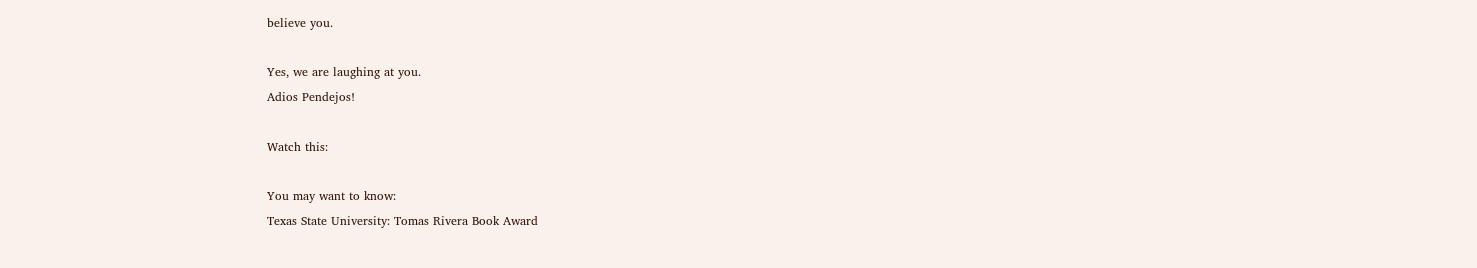believe you.

Yes, we are laughing at you.
Adios Pendejos!

Watch this:

You may want to know:
Texas State University: Tomas Rivera Book Award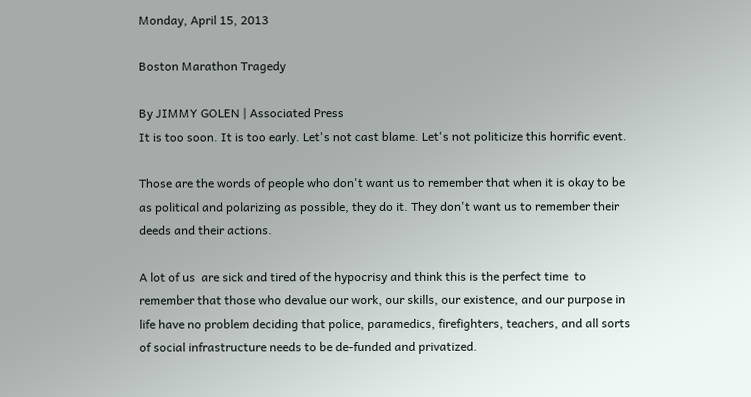Monday, April 15, 2013

Boston Marathon Tragedy

By JIMMY GOLEN | Associated Press
It is too soon. It is too early. Let's not cast blame. Let's not politicize this horrific event.

Those are the words of people who don't want us to remember that when it is okay to be as political and polarizing as possible, they do it. They don't want us to remember their deeds and their actions.

A lot of us  are sick and tired of the hypocrisy and think this is the perfect time  to remember that those who devalue our work, our skills, our existence, and our purpose in life have no problem deciding that police, paramedics, firefighters, teachers, and all sorts of social infrastructure needs to be de-funded and privatized.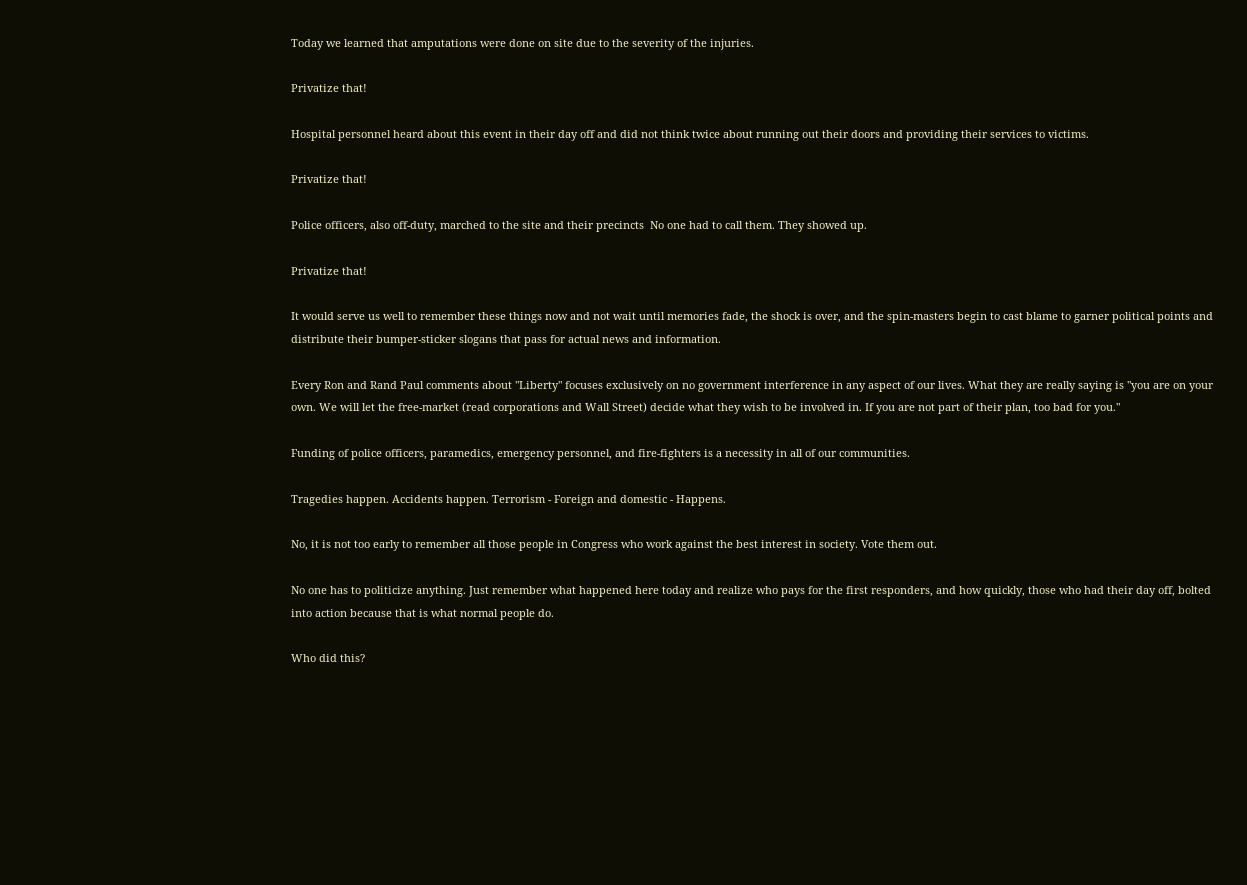Today we learned that amputations were done on site due to the severity of the injuries.

Privatize that!

Hospital personnel heard about this event in their day off and did not think twice about running out their doors and providing their services to victims.

Privatize that!

Police officers, also off-duty, marched to the site and their precincts  No one had to call them. They showed up.

Privatize that!

It would serve us well to remember these things now and not wait until memories fade, the shock is over, and the spin-masters begin to cast blame to garner political points and distribute their bumper-sticker slogans that pass for actual news and information.

Every Ron and Rand Paul comments about "Liberty" focuses exclusively on no government interference in any aspect of our lives. What they are really saying is "you are on your own. We will let the free-market (read corporations and Wall Street) decide what they wish to be involved in. If you are not part of their plan, too bad for you."

Funding of police officers, paramedics, emergency personnel, and fire-fighters is a necessity in all of our communities.

Tragedies happen. Accidents happen. Terrorism - Foreign and domestic - Happens.

No, it is not too early to remember all those people in Congress who work against the best interest in society. Vote them out.

No one has to politicize anything. Just remember what happened here today and realize who pays for the first responders, and how quickly, those who had their day off, bolted into action because that is what normal people do.

Who did this?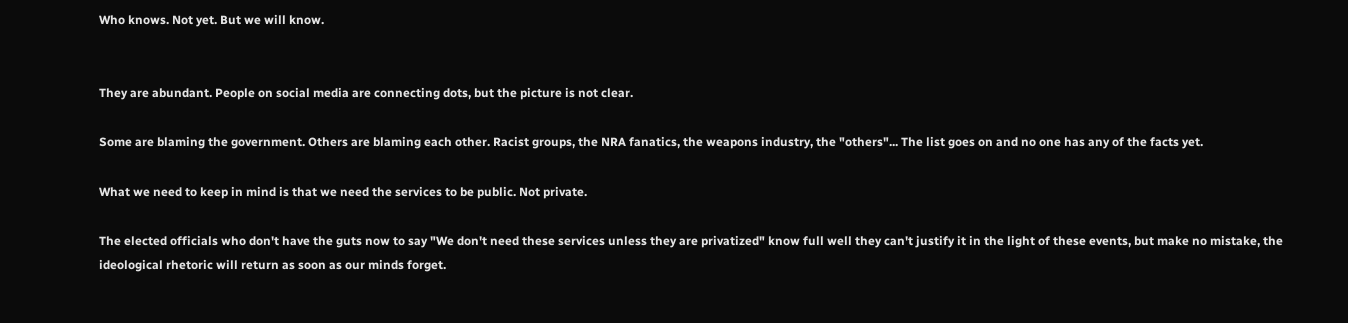Who knows. Not yet. But we will know.


They are abundant. People on social media are connecting dots, but the picture is not clear.

Some are blaming the government. Others are blaming each other. Racist groups, the NRA fanatics, the weapons industry, the "others"... The list goes on and no one has any of the facts yet.

What we need to keep in mind is that we need the services to be public. Not private.

The elected officials who don't have the guts now to say "We don't need these services unless they are privatized" know full well they can't justify it in the light of these events, but make no mistake, the ideological rhetoric will return as soon as our minds forget.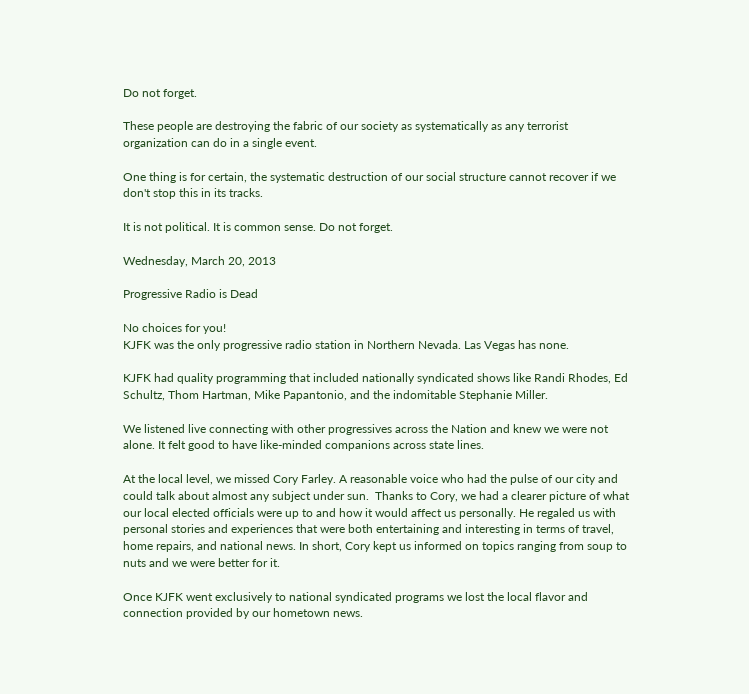Do not forget.

These people are destroying the fabric of our society as systematically as any terrorist organization can do in a single event.

One thing is for certain, the systematic destruction of our social structure cannot recover if we don't stop this in its tracks.

It is not political. It is common sense. Do not forget.

Wednesday, March 20, 2013

Progressive Radio is Dead

No choices for you!
KJFK was the only progressive radio station in Northern Nevada. Las Vegas has none.

KJFK had quality programming that included nationally syndicated shows like Randi Rhodes, Ed Schultz, Thom Hartman, Mike Papantonio, and the indomitable Stephanie Miller.

We listened live connecting with other progressives across the Nation and knew we were not alone. It felt good to have like-minded companions across state lines.

At the local level, we missed Cory Farley. A reasonable voice who had the pulse of our city and could talk about almost any subject under sun.  Thanks to Cory, we had a clearer picture of what our local elected officials were up to and how it would affect us personally. He regaled us with personal stories and experiences that were both entertaining and interesting in terms of travel, home repairs, and national news. In short, Cory kept us informed on topics ranging from soup to nuts and we were better for it.

Once KJFK went exclusively to national syndicated programs we lost the local flavor and connection provided by our hometown news.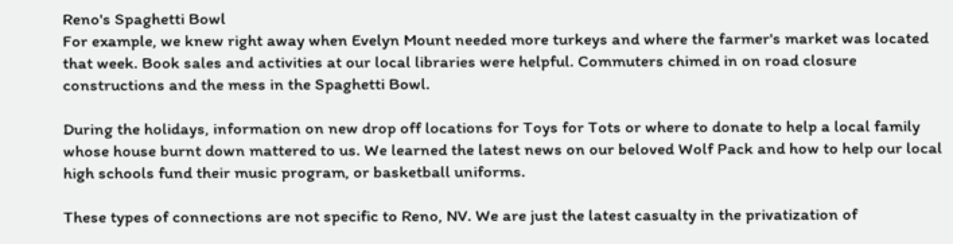Reno's Spaghetti Bowl
For example, we knew right away when Evelyn Mount needed more turkeys and where the farmer's market was located that week. Book sales and activities at our local libraries were helpful. Commuters chimed in on road closure constructions and the mess in the Spaghetti Bowl.

During the holidays, information on new drop off locations for Toys for Tots or where to donate to help a local family whose house burnt down mattered to us. We learned the latest news on our beloved Wolf Pack and how to help our local high schools fund their music program, or basketball uniforms.

These types of connections are not specific to Reno, NV. We are just the latest casualty in the privatization of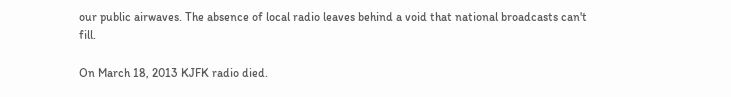our public airwaves. The absence of local radio leaves behind a void that national broadcasts can't fill.

On March 18, 2013 KJFK radio died.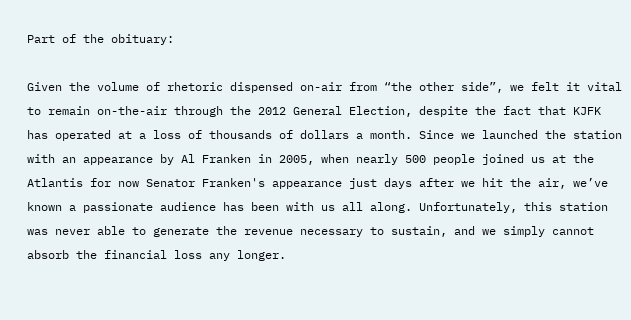Part of the obituary:

Given the volume of rhetoric dispensed on-air from “the other side”, we felt it vital to remain on-the-air through the 2012 General Election, despite the fact that KJFK has operated at a loss of thousands of dollars a month. Since we launched the station with an appearance by Al Franken in 2005, when nearly 500 people joined us at the Atlantis for now Senator Franken's appearance just days after we hit the air, we’ve known a passionate audience has been with us all along. Unfortunately, this station was never able to generate the revenue necessary to sustain, and we simply cannot absorb the financial loss any longer.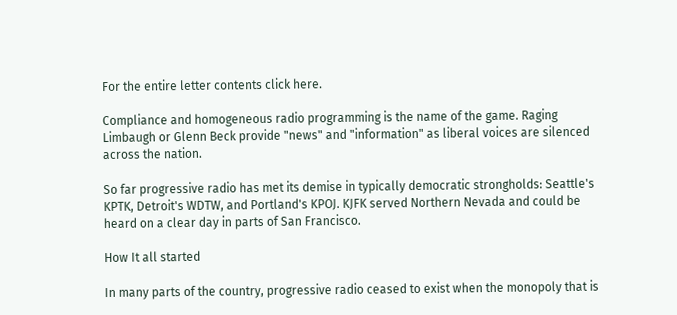For the entire letter contents click here.

Compliance and homogeneous radio programming is the name of the game. Raging Limbaugh or Glenn Beck provide "news" and "information" as liberal voices are silenced across the nation.

So far progressive radio has met its demise in typically democratic strongholds: Seattle's KPTK, Detroit's WDTW, and Portland's KPOJ. KJFK served Northern Nevada and could be heard on a clear day in parts of San Francisco.

How It all started

In many parts of the country, progressive radio ceased to exist when the monopoly that is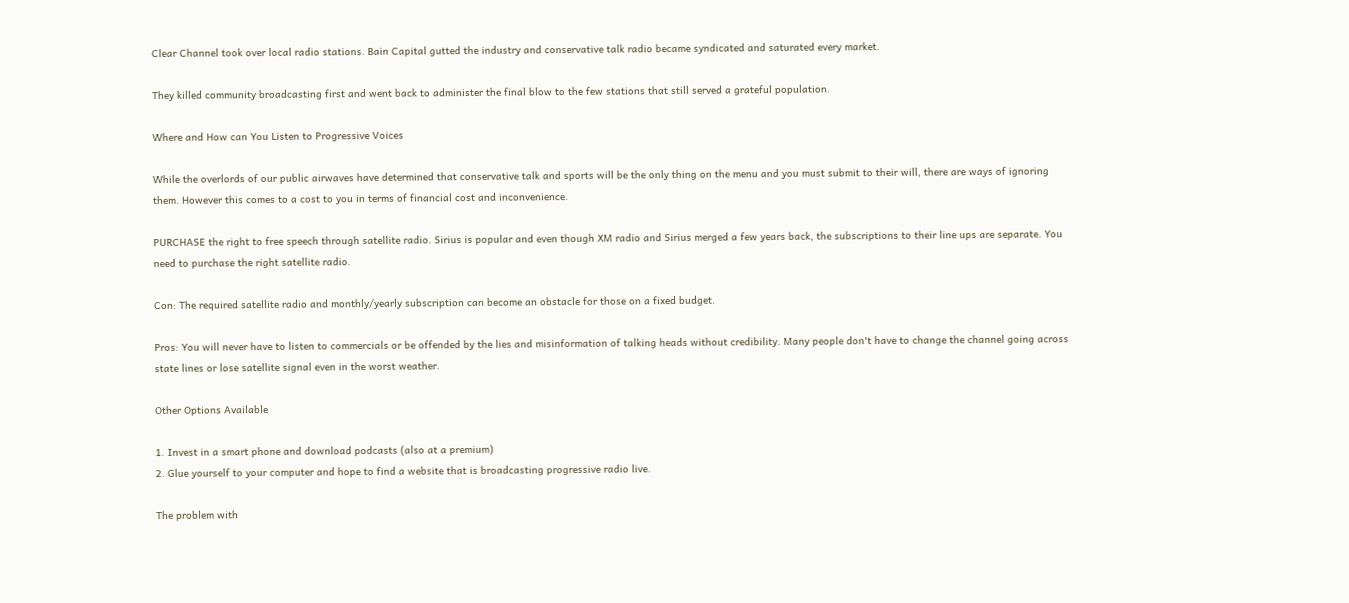Clear Channel took over local radio stations. Bain Capital gutted the industry and conservative talk radio became syndicated and saturated every market.

They killed community broadcasting first and went back to administer the final blow to the few stations that still served a grateful population.

Where and How can You Listen to Progressive Voices

While the overlords of our public airwaves have determined that conservative talk and sports will be the only thing on the menu and you must submit to their will, there are ways of ignoring them. However this comes to a cost to you in terms of financial cost and inconvenience.

PURCHASE the right to free speech through satellite radio. Sirius is popular and even though XM radio and Sirius merged a few years back, the subscriptions to their line ups are separate. You need to purchase the right satellite radio.

Con: The required satellite radio and monthly/yearly subscription can become an obstacle for those on a fixed budget.

Pros: You will never have to listen to commercials or be offended by the lies and misinformation of talking heads without credibility. Many people don't have to change the channel going across state lines or lose satellite signal even in the worst weather.

Other Options Available

1. Invest in a smart phone and download podcasts (also at a premium)
2. Glue yourself to your computer and hope to find a website that is broadcasting progressive radio live.

The problem with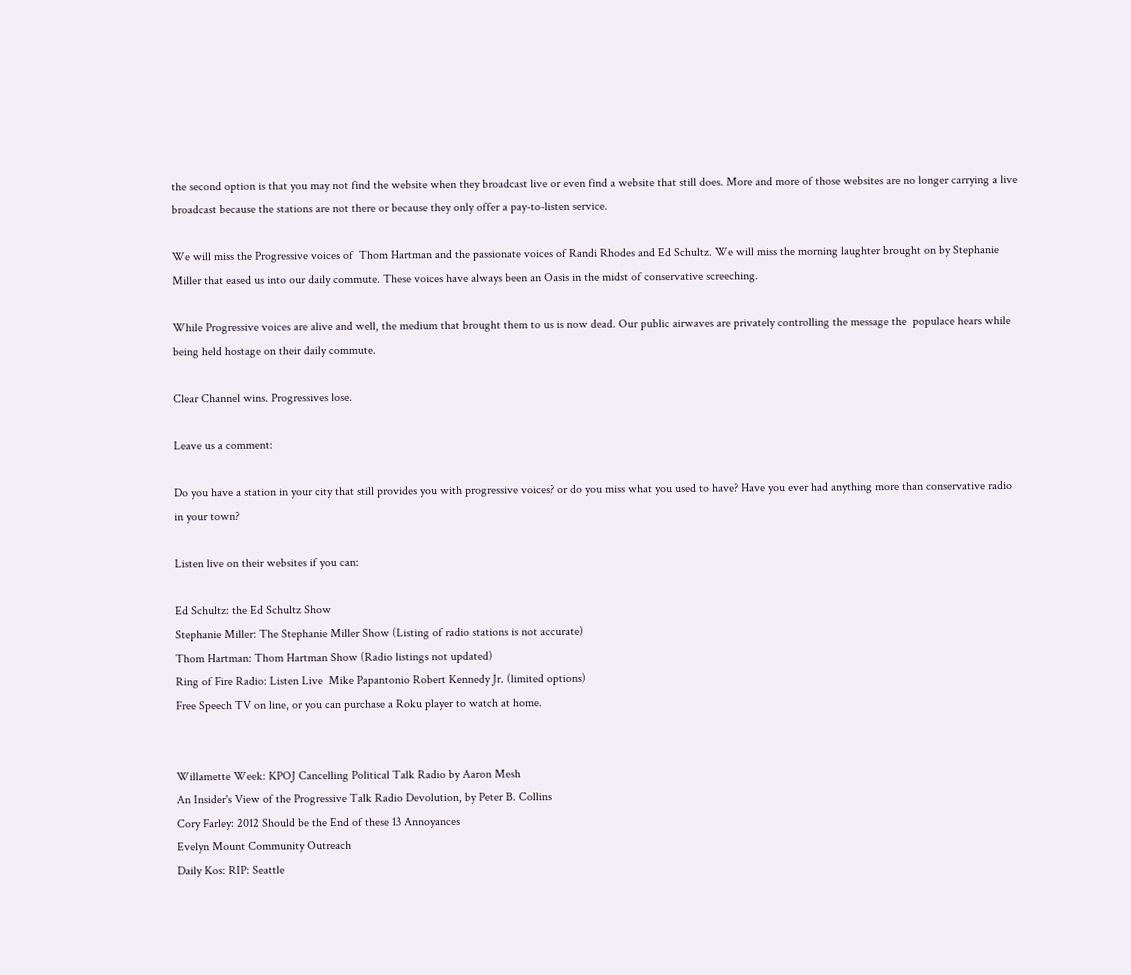the second option is that you may not find the website when they broadcast live or even find a website that still does. More and more of those websites are no longer carrying a live broadcast because the stations are not there or because they only offer a pay-to-listen service.

We will miss the Progressive voices of  Thom Hartman and the passionate voices of Randi Rhodes and Ed Schultz. We will miss the morning laughter brought on by Stephanie Miller that eased us into our daily commute. These voices have always been an Oasis in the midst of conservative screeching.

While Progressive voices are alive and well, the medium that brought them to us is now dead. Our public airwaves are privately controlling the message the  populace hears while being held hostage on their daily commute.

Clear Channel wins. Progressives lose.

Leave us a comment:

Do you have a station in your city that still provides you with progressive voices? or do you miss what you used to have? Have you ever had anything more than conservative radio in your town?

Listen live on their websites if you can:

Ed Schultz: the Ed Schultz Show
Stephanie Miller: The Stephanie Miller Show (Listing of radio stations is not accurate)
Thom Hartman: Thom Hartman Show (Radio listings not updated)
Ring of Fire Radio: Listen Live  Mike Papantonio Robert Kennedy Jr. (limited options)
Free Speech TV on line, or you can purchase a Roku player to watch at home.


Willamette Week: KPOJ Cancelling Political Talk Radio by Aaron Mesh
An Insider's View of the Progressive Talk Radio Devolution, by Peter B. Collins
Cory Farley: 2012 Should be the End of these 13 Annoyances
Evelyn Mount Community Outreach
Daily Kos: RIP: Seattle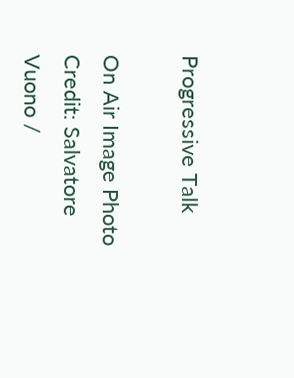Progressive Talk

On Air Image Photo Credit: Salvatore Vuono /